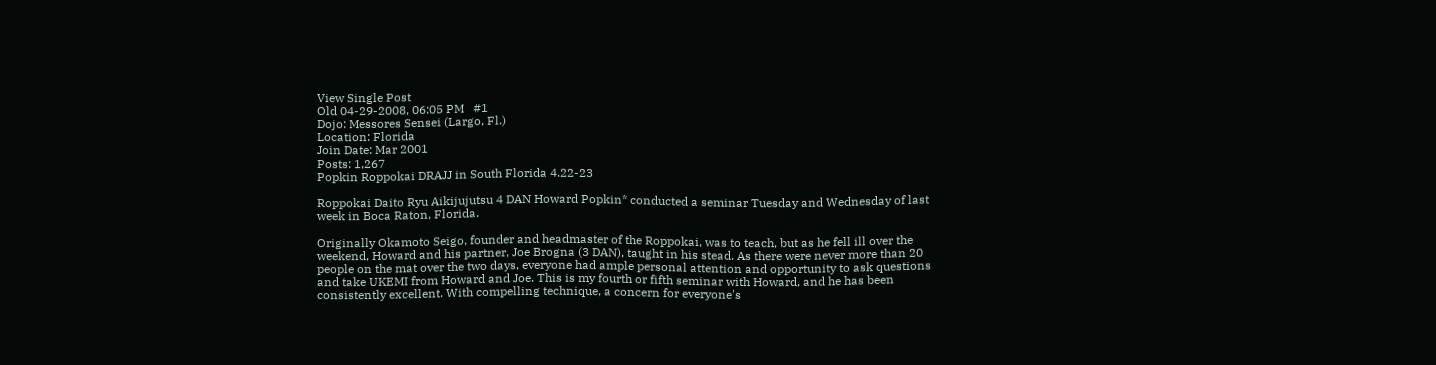View Single Post
Old 04-29-2008, 06:05 PM   #1
Dojo: Messores Sensei (Largo, Fl.)
Location: Florida
Join Date: Mar 2001
Posts: 1,267
Popkin Roppokai DRAJJ in South Florida 4.22-23

Roppokai Daito Ryu Aikijujutsu 4 DAN Howard Popkin* conducted a seminar Tuesday and Wednesday of last week in Boca Raton, Florida.

Originally Okamoto Seigo, founder and headmaster of the Roppokai, was to teach, but as he fell ill over the weekend, Howard and his partner, Joe Brogna (3 DAN), taught in his stead. As there were never more than 20 people on the mat over the two days, everyone had ample personal attention and opportunity to ask questions and take UKEMI from Howard and Joe. This is my fourth or fifth seminar with Howard, and he has been consistently excellent. With compelling technique, a concern for everyone's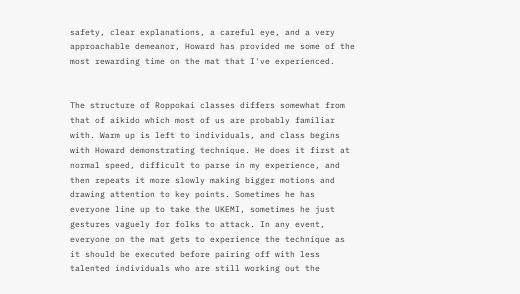safety, clear explanations, a careful eye, and a very approachable demeanor, Howard has provided me some of the most rewarding time on the mat that I've experienced.


The structure of Roppokai classes differs somewhat from that of aikido which most of us are probably familiar with. Warm up is left to individuals, and class begins with Howard demonstrating technique. He does it first at normal speed, difficult to parse in my experience, and then repeats it more slowly making bigger motions and drawing attention to key points. Sometimes he has everyone line up to take the UKEMI, sometimes he just gestures vaguely for folks to attack. In any event, everyone on the mat gets to experience the technique as it should be executed before pairing off with less talented individuals who are still working out the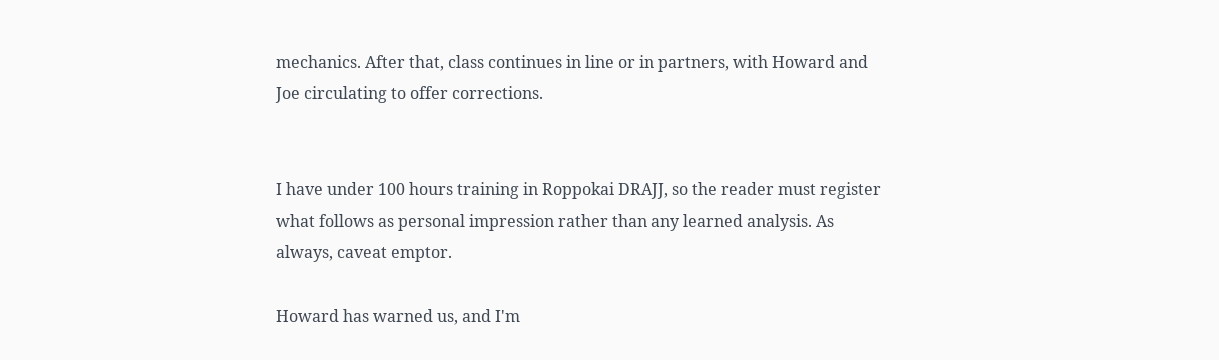mechanics. After that, class continues in line or in partners, with Howard and Joe circulating to offer corrections.


I have under 100 hours training in Roppokai DRAJJ, so the reader must register what follows as personal impression rather than any learned analysis. As always, caveat emptor.

Howard has warned us, and I'm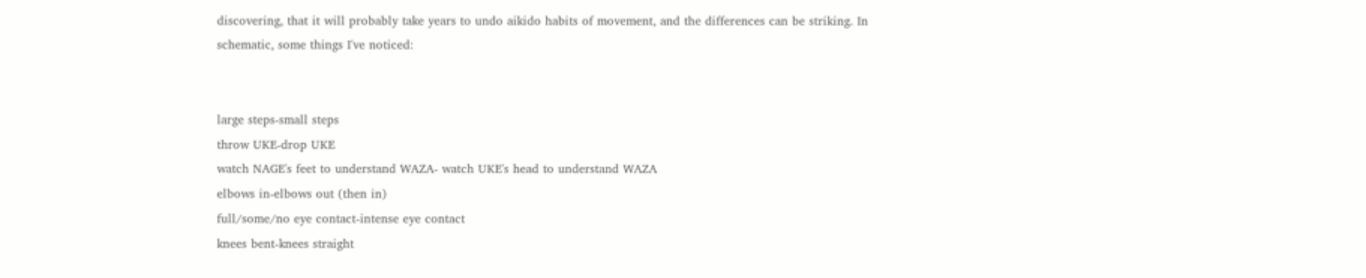discovering, that it will probably take years to undo aikido habits of movement, and the differences can be striking. In schematic, some things I've noticed:


large steps-small steps
throw UKE-drop UKE
watch NAGE's feet to understand WAZA- watch UKE's head to understand WAZA
elbows in-elbows out (then in)
full/some/no eye contact-intense eye contact
knees bent-knees straight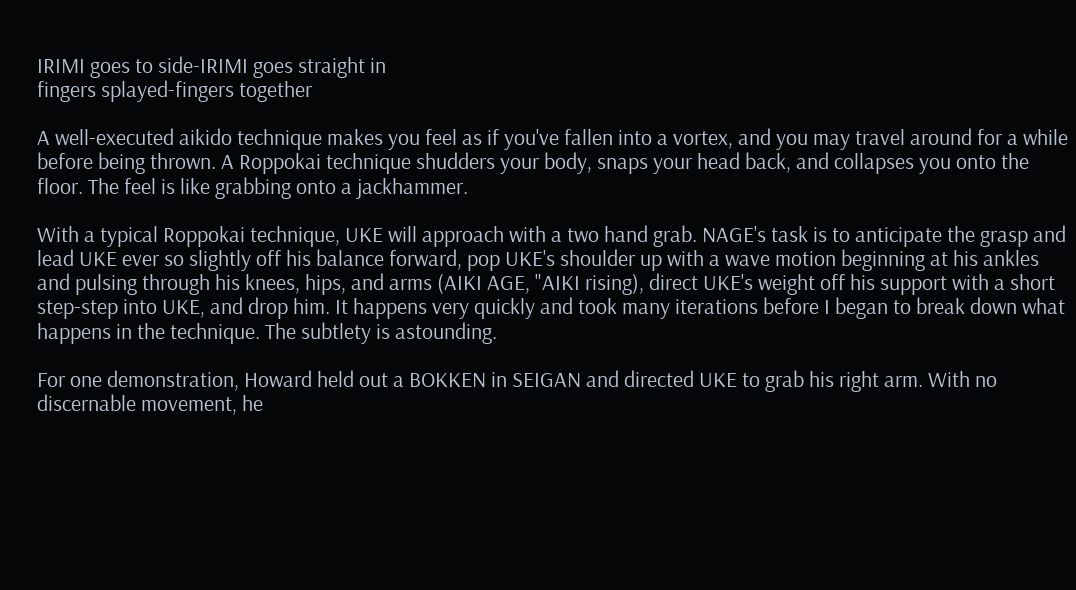IRIMI goes to side-IRIMI goes straight in
fingers splayed-fingers together

A well-executed aikido technique makes you feel as if you've fallen into a vortex, and you may travel around for a while before being thrown. A Roppokai technique shudders your body, snaps your head back, and collapses you onto the floor. The feel is like grabbing onto a jackhammer.

With a typical Roppokai technique, UKE will approach with a two hand grab. NAGE's task is to anticipate the grasp and lead UKE ever so slightly off his balance forward, pop UKE's shoulder up with a wave motion beginning at his ankles and pulsing through his knees, hips, and arms (AIKI AGE, "AIKI rising), direct UKE's weight off his support with a short step-step into UKE, and drop him. It happens very quickly and took many iterations before I began to break down what happens in the technique. The subtlety is astounding.

For one demonstration, Howard held out a BOKKEN in SEIGAN and directed UKE to grab his right arm. With no discernable movement, he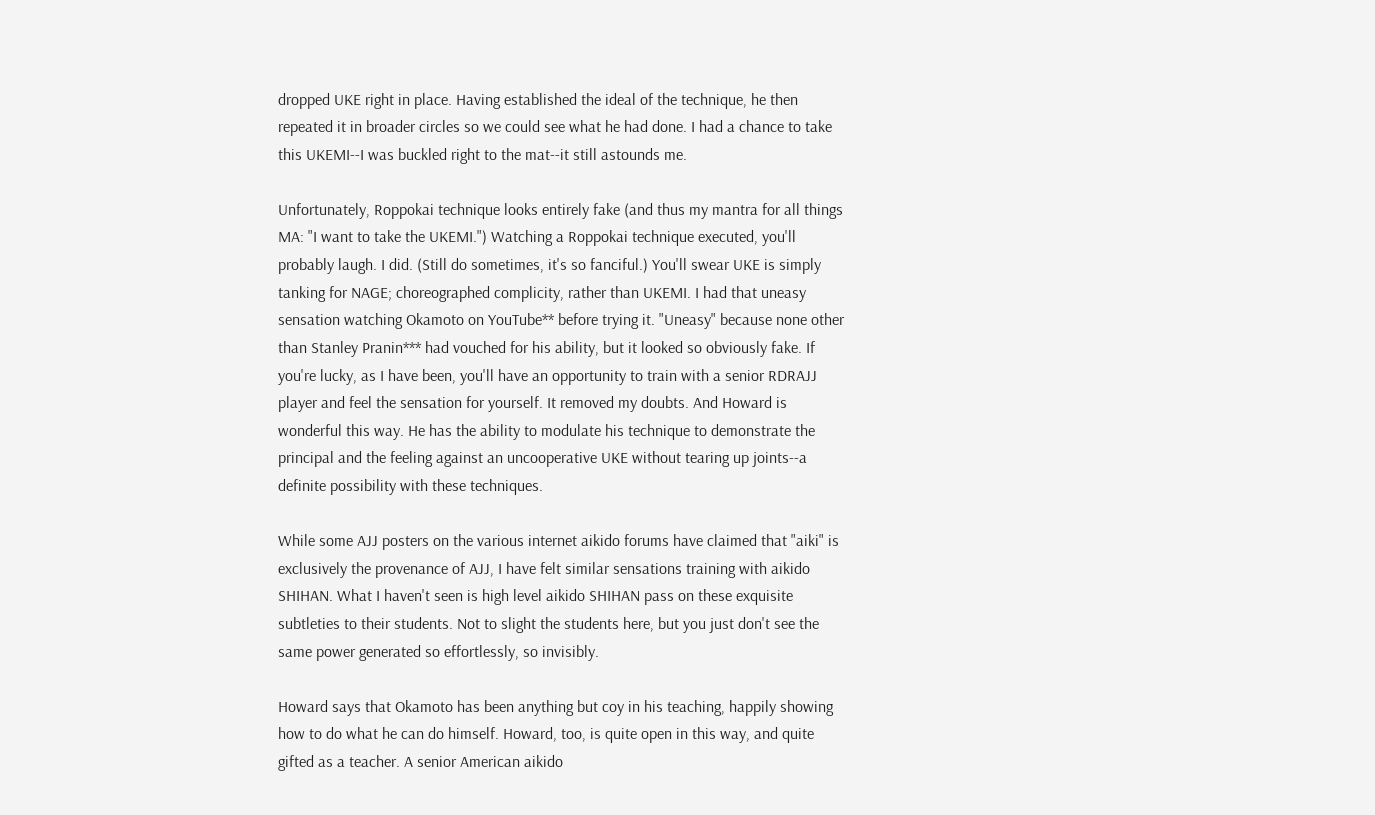dropped UKE right in place. Having established the ideal of the technique, he then repeated it in broader circles so we could see what he had done. I had a chance to take this UKEMI--I was buckled right to the mat--it still astounds me.

Unfortunately, Roppokai technique looks entirely fake (and thus my mantra for all things MA: "I want to take the UKEMI.") Watching a Roppokai technique executed, you'll probably laugh. I did. (Still do sometimes, it's so fanciful.) You'll swear UKE is simply tanking for NAGE; choreographed complicity, rather than UKEMI. I had that uneasy sensation watching Okamoto on YouTube** before trying it. "Uneasy" because none other than Stanley Pranin*** had vouched for his ability, but it looked so obviously fake. If you're lucky, as I have been, you'll have an opportunity to train with a senior RDRAJJ player and feel the sensation for yourself. It removed my doubts. And Howard is wonderful this way. He has the ability to modulate his technique to demonstrate the principal and the feeling against an uncooperative UKE without tearing up joints--a definite possibility with these techniques.

While some AJJ posters on the various internet aikido forums have claimed that "aiki" is exclusively the provenance of AJJ, I have felt similar sensations training with aikido SHIHAN. What I haven't seen is high level aikido SHIHAN pass on these exquisite subtleties to their students. Not to slight the students here, but you just don't see the same power generated so effortlessly, so invisibly.

Howard says that Okamoto has been anything but coy in his teaching, happily showing how to do what he can do himself. Howard, too, is quite open in this way, and quite gifted as a teacher. A senior American aikido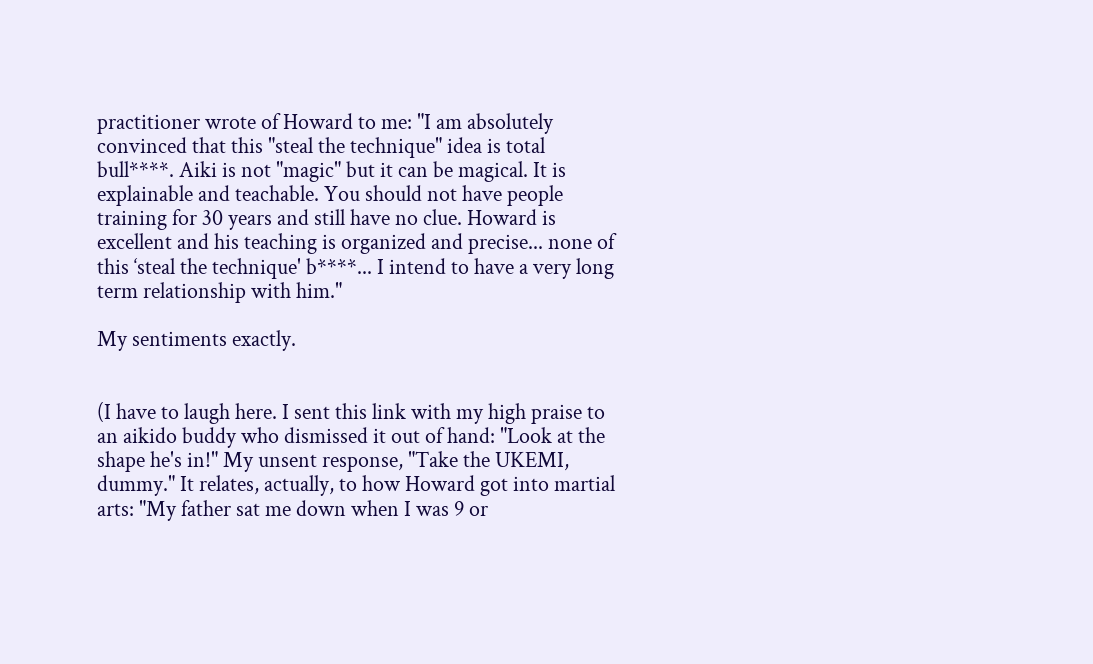practitioner wrote of Howard to me: "I am absolutely convinced that this "steal the technique" idea is total bull****. Aiki is not "magic" but it can be magical. It is explainable and teachable. You should not have people training for 30 years and still have no clue. Howard is excellent and his teaching is organized and precise... none of this ‘steal the technique' b****... I intend to have a very long term relationship with him."

My sentiments exactly.


(I have to laugh here. I sent this link with my high praise to an aikido buddy who dismissed it out of hand: "Look at the shape he's in!" My unsent response, "Take the UKEMI, dummy." It relates, actually, to how Howard got into martial arts: "My father sat me down when I was 9 or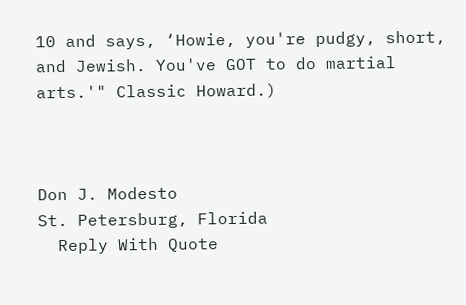10 and says, ‘Howie, you're pudgy, short, and Jewish. You've GOT to do martial arts.'" Classic Howard.)



Don J. Modesto
St. Petersburg, Florida
  Reply With Quote